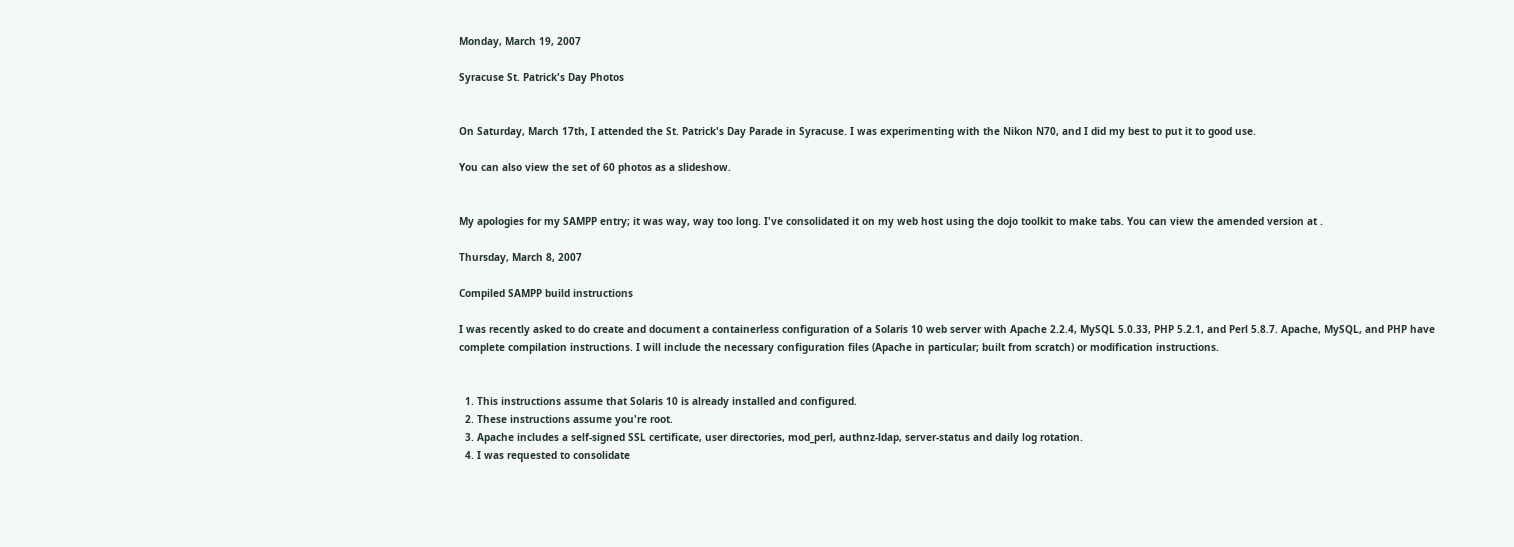Monday, March 19, 2007

Syracuse St. Patrick's Day Photos


On Saturday, March 17th, I attended the St. Patrick's Day Parade in Syracuse. I was experimenting with the Nikon N70, and I did my best to put it to good use.

You can also view the set of 60 photos as a slideshow.


My apologies for my SAMPP entry; it was way, way too long. I've consolidated it on my web host using the dojo toolkit to make tabs. You can view the amended version at .

Thursday, March 8, 2007

Compiled SAMPP build instructions

I was recently asked to do create and document a containerless configuration of a Solaris 10 web server with Apache 2.2.4, MySQL 5.0.33, PHP 5.2.1, and Perl 5.8.7. Apache, MySQL, and PHP have complete compilation instructions. I will include the necessary configuration files (Apache in particular; built from scratch) or modification instructions.


  1. This instructions assume that Solaris 10 is already installed and configured.
  2. These instructions assume you're root.
  3. Apache includes a self-signed SSL certificate, user directories, mod_perl, authnz-ldap, server-status and daily log rotation.
  4. I was requested to consolidate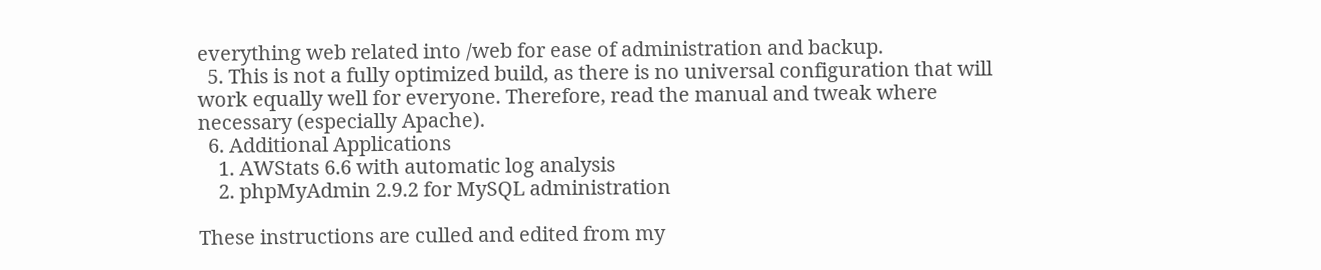everything web related into /web for ease of administration and backup.
  5. This is not a fully optimized build, as there is no universal configuration that will work equally well for everyone. Therefore, read the manual and tweak where necessary (especially Apache).
  6. Additional Applications
    1. AWStats 6.6 with automatic log analysis
    2. phpMyAdmin 2.9.2 for MySQL administration

These instructions are culled and edited from my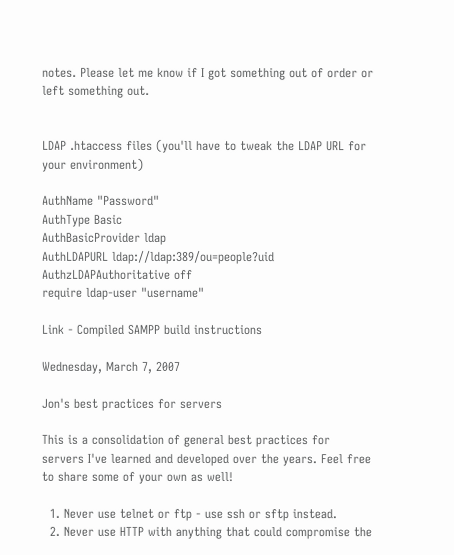notes. Please let me know if I got something out of order or left something out.


LDAP .htaccess files (you'll have to tweak the LDAP URL for your environment)

AuthName "Password"
AuthType Basic
AuthBasicProvider ldap
AuthLDAPURL ldap://ldap:389/ou=people?uid
AuthzLDAPAuthoritative off
require ldap-user "username"

Link - Compiled SAMPP build instructions

Wednesday, March 7, 2007

Jon's best practices for servers

This is a consolidation of general best practices for servers I've learned and developed over the years. Feel free to share some of your own as well!

  1. Never use telnet or ftp - use ssh or sftp instead.
  2. Never use HTTP with anything that could compromise the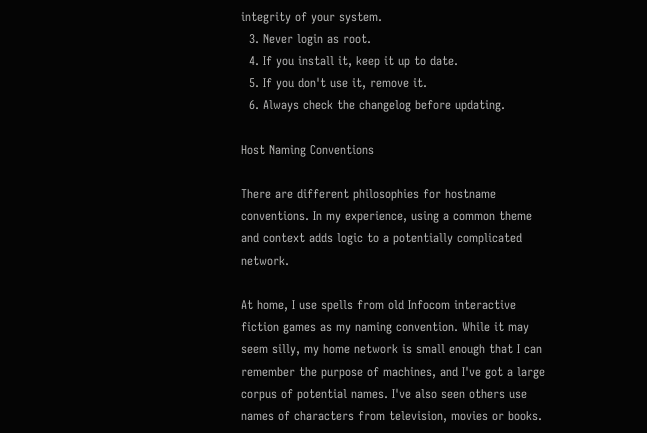integrity of your system.
  3. Never login as root.
  4. If you install it, keep it up to date.
  5. If you don't use it, remove it.
  6. Always check the changelog before updating.

Host Naming Conventions

There are different philosophies for hostname conventions. In my experience, using a common theme and context adds logic to a potentially complicated network.

At home, I use spells from old Infocom interactive fiction games as my naming convention. While it may seem silly, my home network is small enough that I can remember the purpose of machines, and I've got a large corpus of potential names. I've also seen others use names of characters from television, movies or books.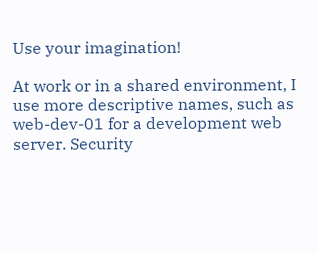Use your imagination!

At work or in a shared environment, I use more descriptive names, such as web-dev-01 for a development web server. Security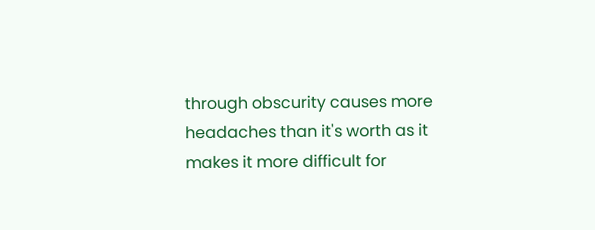through obscurity causes more headaches than it's worth as it makes it more difficult for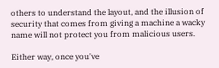others to understand the layout, and the illusion of security that comes from giving a machine a wacky name will not protect you from malicious users.

Either way, once you've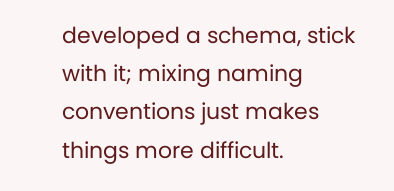developed a schema, stick with it; mixing naming conventions just makes things more difficult.